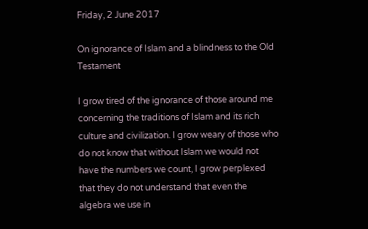Friday, 2 June 2017

On ignorance of Islam and a blindness to the Old Testament

I grow tired of the ignorance of those around me concerning the traditions of Islam and its rich culture and civilization. I grow weary of those who do not know that without Islam we would not have the numbers we count, I grow perplexed that they do not understand that even the algebra we use in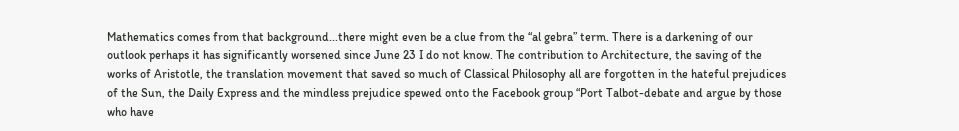Mathematics comes from that background...there might even be a clue from the “al gebra” term. There is a darkening of our outlook perhaps it has significantly worsened since June 23 I do not know. The contribution to Architecture, the saving of the works of Aristotle, the translation movement that saved so much of Classical Philosophy all are forgotten in the hateful prejudices of the Sun, the Daily Express and the mindless prejudice spewed onto the Facebook group “Port Talbot-debate and argue by those who have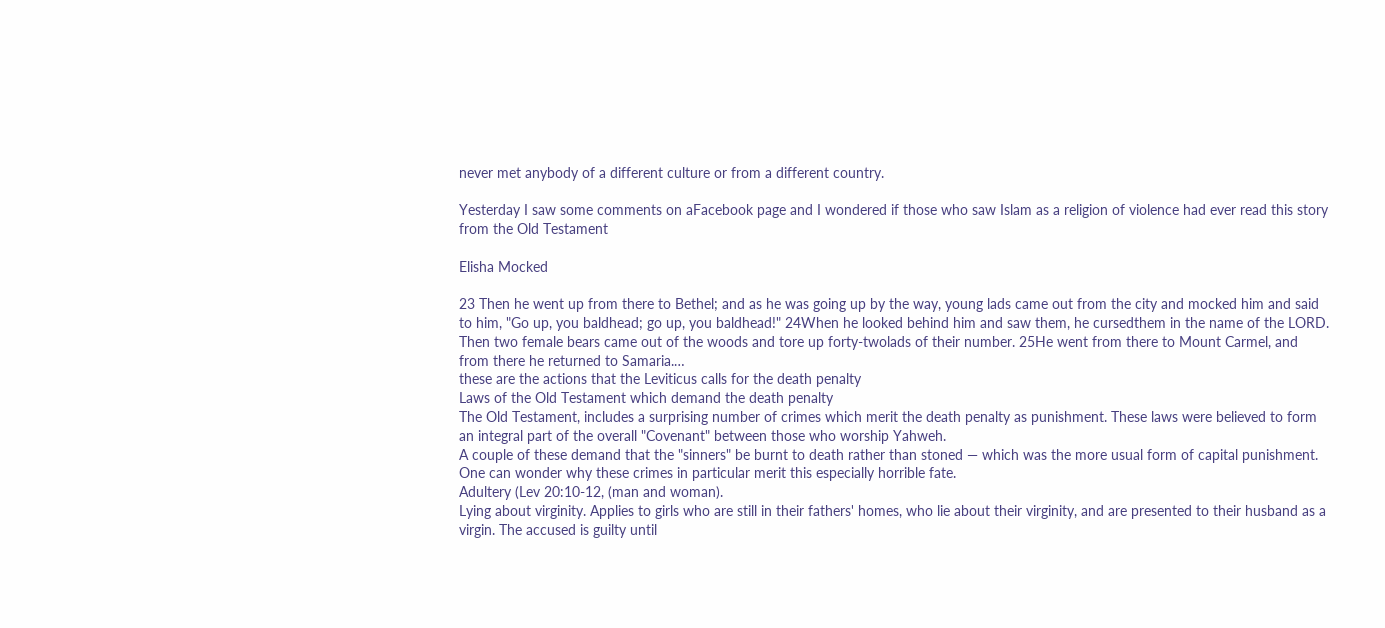never met anybody of a different culture or from a different country.

Yesterday I saw some comments on aFacebook page and I wondered if those who saw Islam as a religion of violence had ever read this story from the Old Testament

Elisha Mocked

23 Then he went up from there to Bethel; and as he was going up by the way, young lads came out from the city and mocked him and said to him, "Go up, you baldhead; go up, you baldhead!" 24When he looked behind him and saw them, he cursedthem in the name of the LORD. Then two female bears came out of the woods and tore up forty-twolads of their number. 25He went from there to Mount Carmel, and from there he returned to Samaria.…
these are the actions that the Leviticus calls for the death penalty
Laws of the Old Testament which demand the death penalty
The Old Testament, includes a surprising number of crimes which merit the death penalty as punishment. These laws were believed to form an integral part of the overall "Covenant" between those who worship Yahweh.
A couple of these demand that the "sinners" be burnt to death rather than stoned — which was the more usual form of capital punishment. One can wonder why these crimes in particular merit this especially horrible fate.
Adultery (Lev 20:10-12, (man and woman).
Lying about virginity. Applies to girls who are still in their fathers' homes, who lie about their virginity, and are presented to their husband as a virgin. The accused is guilty until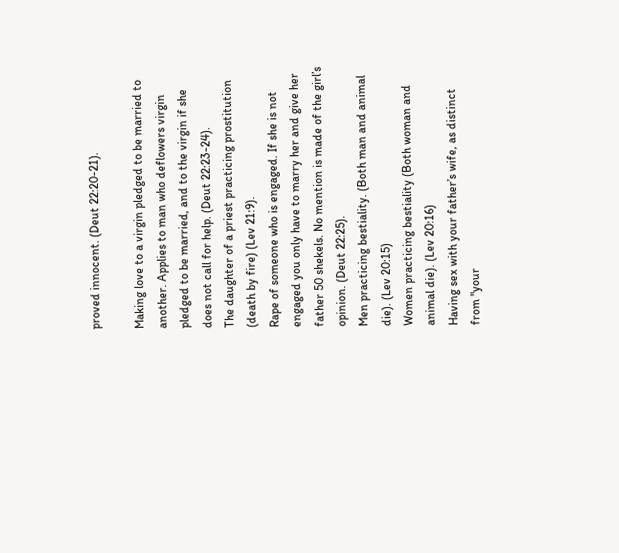proved innocent. (Deut 22:20-21).

Making love to a virgin pledged to be married to another. Applies to man who deflowers virgin pledged to be married, and to the virgin if she does not call for help. (Deut 22:23-24).
The daughter of a priest practicing prostitution (death by fire) (Lev 21:9).
Rape of someone who is engaged. If she is not engaged you only have to marry her and give her father 50 shekels. No mention is made of the girl’s opinion. (Deut 22:25).
Men practicing bestiality. (Both man and animal die). (Lev 20:15)
Women practicing bestiality (Both woman and animal die). (Lev 20:16)
Having sex with your father’s wife, as distinct from "your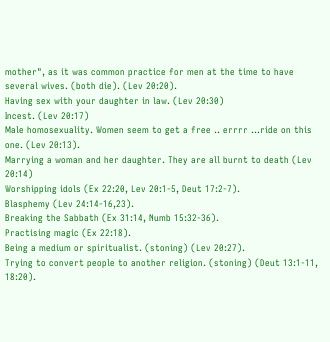mother", as it was common practice for men at the time to have several wives. (both die). (Lev 20:20).
Having sex with your daughter in law. (Lev 20:30)
Incest. (Lev 20:17)
Male homosexuality. Women seem to get a free .. errrr ...ride on this one. (Lev 20:13).
Marrying a woman and her daughter. They are all burnt to death (Lev 20:14)
Worshipping idols (Ex 22:20, Lev 20:1-5, Deut 17:2-7).
Blasphemy (Lev 24:14-16,23).
Breaking the Sabbath (Ex 31:14, Numb 15:32-36).
Practising magic (Ex 22:18).
Being a medium or spiritualist. (stoning) (Lev 20:27).
Trying to convert people to another religion. (stoning) (Deut 13:1-11, 18:20).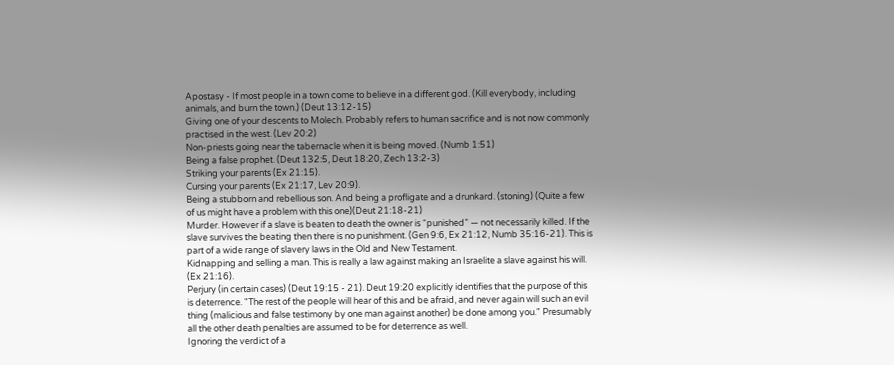Apostasy - If most people in a town come to believe in a different god. (Kill everybody, including animals, and burn the town.) (Deut 13:12-15)
Giving one of your descents to Molech. Probably refers to human sacrifice and is not now commonly practised in the west. (Lev 20:2)
Non-priests going near the tabernacle when it is being moved. (Numb 1:51)
Being a false prophet. (Deut 132:5, Deut 18:20, Zech 13:2-3)
Striking your parents (Ex 21:15).
Cursing your parents (Ex 21:17, Lev 20:9).
Being a stubborn and rebellious son. And being a profligate and a drunkard. (stoning) (Quite a few of us might have a problem with this one)(Deut 21:18-21)
Murder. However if a slave is beaten to death the owner is “punished” — not necessarily killed. If the slave survives the beating then there is no punishment. (Gen 9:6, Ex 21:12, Numb 35:16-21). This is part of a wide range of slavery laws in the Old and New Testament.
Kidnapping and selling a man. This is really a law against making an Israelite a slave against his will. (Ex 21:16).
Perjury (in certain cases) (Deut 19:15 - 21). Deut 19:20 explicitly identifies that the purpose of this is deterrence. "The rest of the people will hear of this and be afraid, and never again will such an evil thing (malicious and false testimony by one man against another) be done among you." Presumably all the other death penalties are assumed to be for deterrence as well.
Ignoring the verdict of a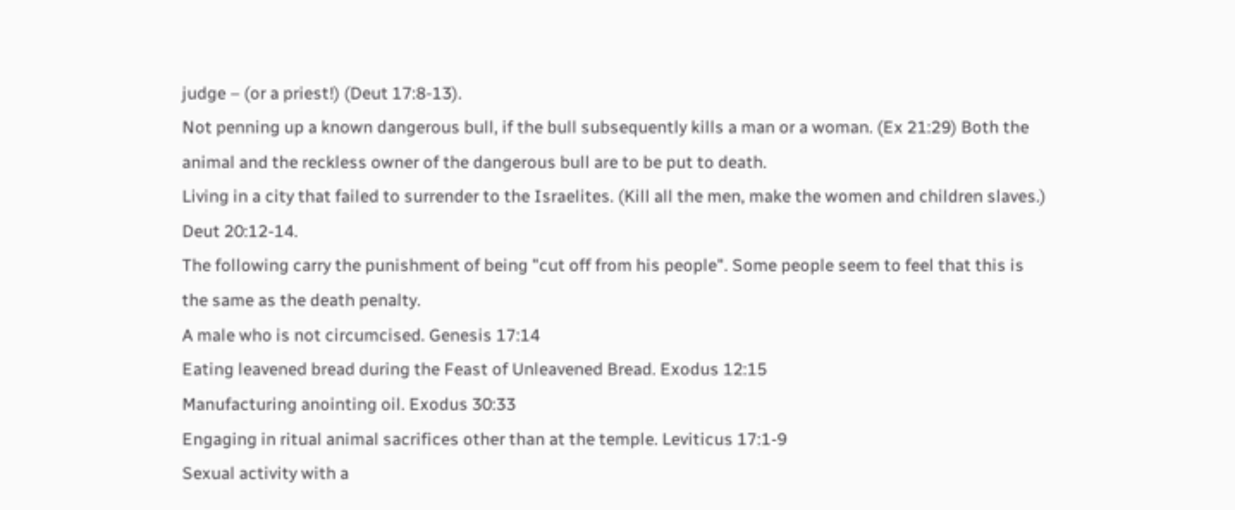judge – (or a priest!) (Deut 17:8-13).
Not penning up a known dangerous bull, if the bull subsequently kills a man or a woman. (Ex 21:29) Both the animal and the reckless owner of the dangerous bull are to be put to death.
Living in a city that failed to surrender to the Israelites. (Kill all the men, make the women and children slaves.) Deut 20:12-14.
The following carry the punishment of being "cut off from his people". Some people seem to feel that this is the same as the death penalty.
A male who is not circumcised. Genesis 17:14
Eating leavened bread during the Feast of Unleavened Bread. Exodus 12:15
Manufacturing anointing oil. Exodus 30:33
Engaging in ritual animal sacrifices other than at the temple. Leviticus 17:1-9
Sexual activity with a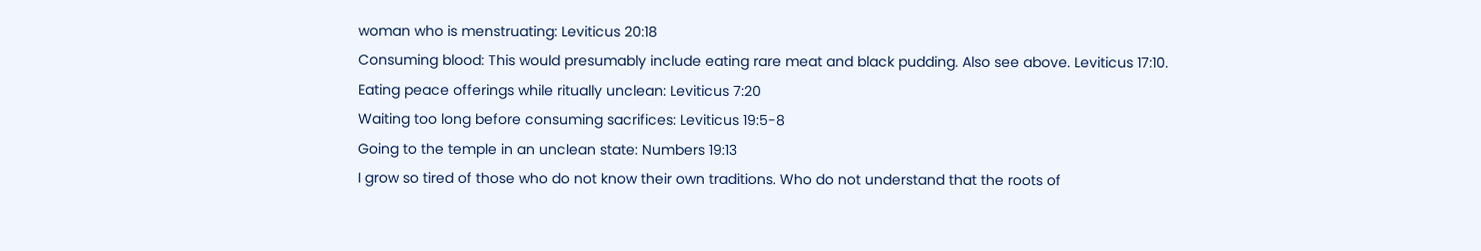woman who is menstruating: Leviticus 20:18
Consuming blood: This would presumably include eating rare meat and black pudding. Also see above. Leviticus 17:10.
Eating peace offerings while ritually unclean: Leviticus 7:20
Waiting too long before consuming sacrifices: Leviticus 19:5-8
Going to the temple in an unclean state: Numbers 19:13
I grow so tired of those who do not know their own traditions. Who do not understand that the roots of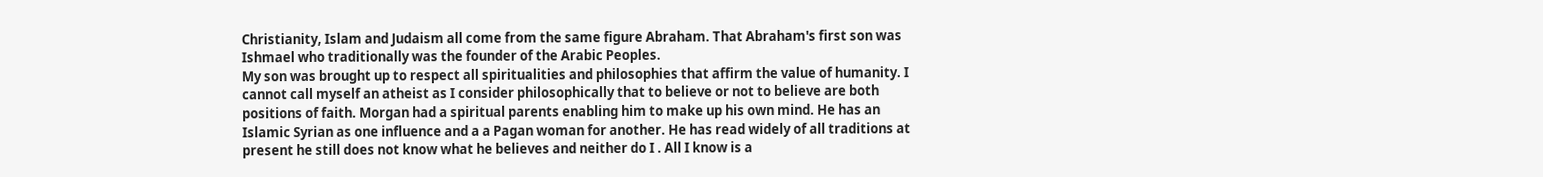Christianity, Islam and Judaism all come from the same figure Abraham. That Abraham's first son was Ishmael who traditionally was the founder of the Arabic Peoples.
My son was brought up to respect all spiritualities and philosophies that affirm the value of humanity. I cannot call myself an atheist as I consider philosophically that to believe or not to believe are both positions of faith. Morgan had a spiritual parents enabling him to make up his own mind. He has an Islamic Syrian as one influence and a a Pagan woman for another. He has read widely of all traditions at present he still does not know what he believes and neither do I . All I know is a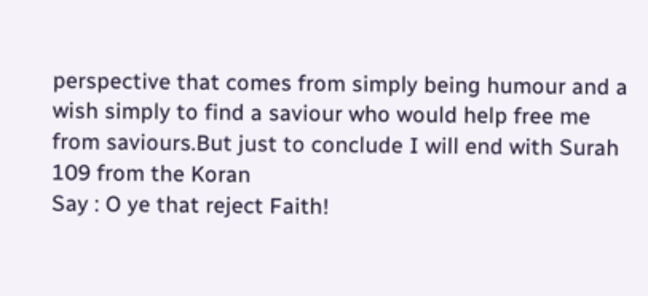perspective that comes from simply being humour and a wish simply to find a saviour who would help free me from saviours.But just to conclude I will end with Surah 109 from the Koran
Say : O ye that reject Faith!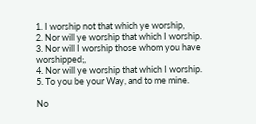1. I worship not that which ye worship,
2. Nor will ye worship that which I worship.
3. Nor will I worship those whom you have worshipped;,
4. Nor will ye worship that which I worship.
5. To you be your Way, and to me mine.

No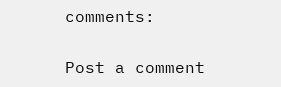comments:

Post a comment